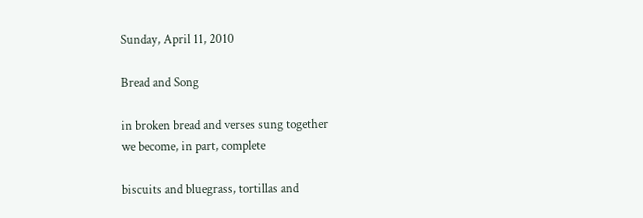Sunday, April 11, 2010

Bread and Song

in broken bread and verses sung together
we become, in part, complete

biscuits and bluegrass, tortillas and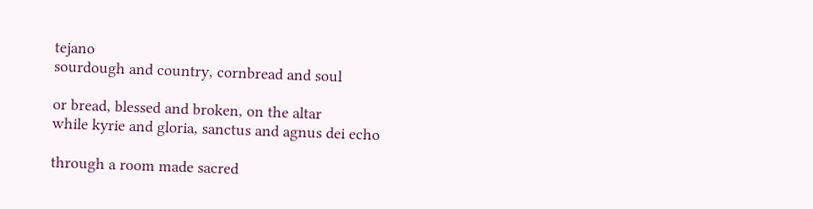tejano
sourdough and country, cornbread and soul

or bread, blessed and broken, on the altar
while kyrie and gloria, sanctus and agnus dei echo

through a room made sacred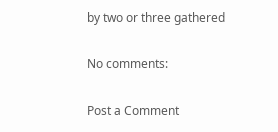by two or three gathered

No comments:

Post a Comment